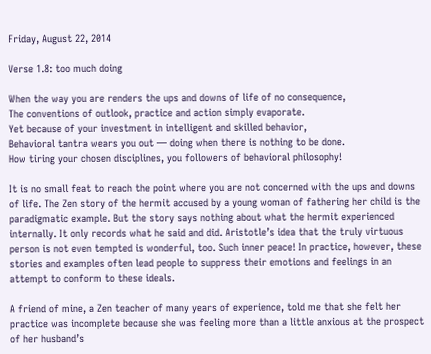Friday, August 22, 2014

Verse 1.8: too much doing

When the way you are renders the ups and downs of life of no consequence,
The conventions of outlook, practice and action simply evaporate.
Yet because of your investment in intelligent and skilled behavior,
Behavioral tantra wears you out — doing when there is nothing to be done.
How tiring your chosen disciplines, you followers of behavioral philosophy!

It is no small feat to reach the point where you are not concerned with the ups and downs of life. The Zen story of the hermit accused by a young woman of fathering her child is the paradigmatic example. But the story says nothing about what the hermit experienced internally. It only records what he said and did. Aristotle’s idea that the truly virtuous person is not even tempted is wonderful, too. Such inner peace! In practice, however, these stories and examples often lead people to suppress their emotions and feelings in an attempt to conform to these ideals.

A friend of mine, a Zen teacher of many years of experience, told me that she felt her practice was incomplete because she was feeling more than a little anxious at the prospect of her husband’s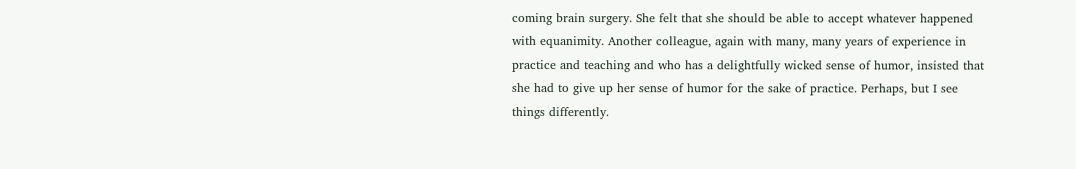coming brain surgery. She felt that she should be able to accept whatever happened with equanimity. Another colleague, again with many, many years of experience in practice and teaching and who has a delightfully wicked sense of humor, insisted that she had to give up her sense of humor for the sake of practice. Perhaps, but I see things differently.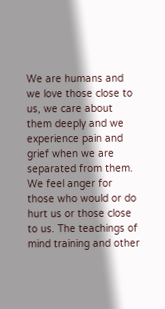We are humans and we love those close to us, we care about them deeply and we experience pain and grief when we are separated from them. We feel anger for those who would or do hurt us or those close to us. The teachings of mind training and other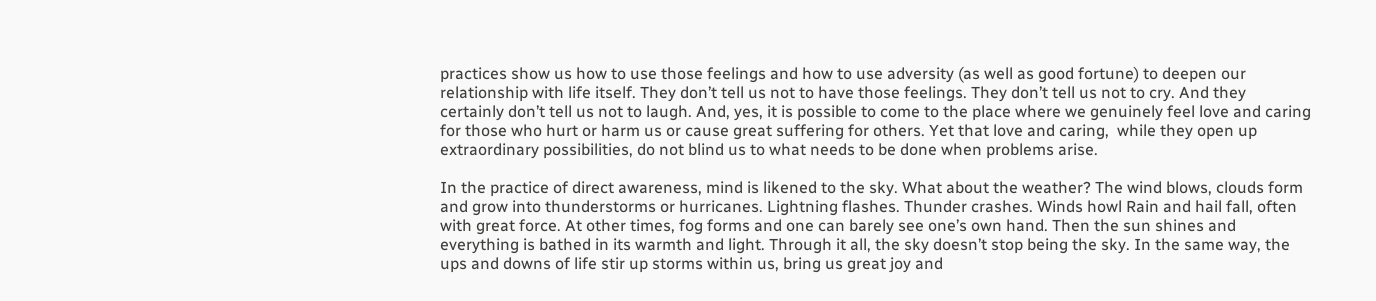practices show us how to use those feelings and how to use adversity (as well as good fortune) to deepen our relationship with life itself. They don’t tell us not to have those feelings. They don’t tell us not to cry. And they certainly don’t tell us not to laugh. And, yes, it is possible to come to the place where we genuinely feel love and caring for those who hurt or harm us or cause great suffering for others. Yet that love and caring,  while they open up extraordinary possibilities, do not blind us to what needs to be done when problems arise.

In the practice of direct awareness, mind is likened to the sky. What about the weather? The wind blows, clouds form and grow into thunderstorms or hurricanes. Lightning flashes. Thunder crashes. Winds howl Rain and hail fall, often with great force. At other times, fog forms and one can barely see one’s own hand. Then the sun shines and everything is bathed in its warmth and light. Through it all, the sky doesn’t stop being the sky. In the same way, the ups and downs of life stir up storms within us, bring us great joy and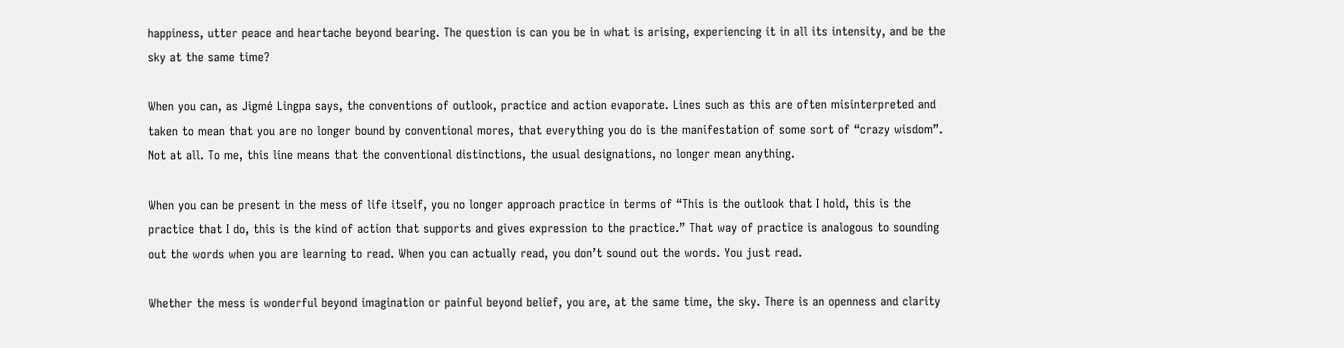happiness, utter peace and heartache beyond bearing. The question is can you be in what is arising, experiencing it in all its intensity, and be the sky at the same time?

When you can, as Jigmé Lingpa says, the conventions of outlook, practice and action evaporate. Lines such as this are often misinterpreted and taken to mean that you are no longer bound by conventional mores, that everything you do is the manifestation of some sort of “crazy wisdom”. Not at all. To me, this line means that the conventional distinctions, the usual designations, no longer mean anything.

When you can be present in the mess of life itself, you no longer approach practice in terms of “This is the outlook that I hold, this is the practice that I do, this is the kind of action that supports and gives expression to the practice.” That way of practice is analogous to sounding out the words when you are learning to read. When you can actually read, you don’t sound out the words. You just read.

Whether the mess is wonderful beyond imagination or painful beyond belief, you are, at the same time, the sky. There is an openness and clarity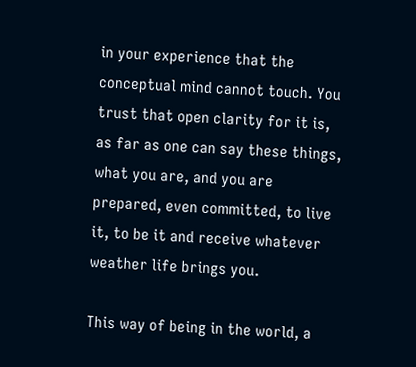in your experience that the conceptual mind cannot touch. You trust that open clarity for it is, as far as one can say these things, what you are, and you are prepared, even committed, to live it, to be it and receive whatever weather life brings you.

This way of being in the world, a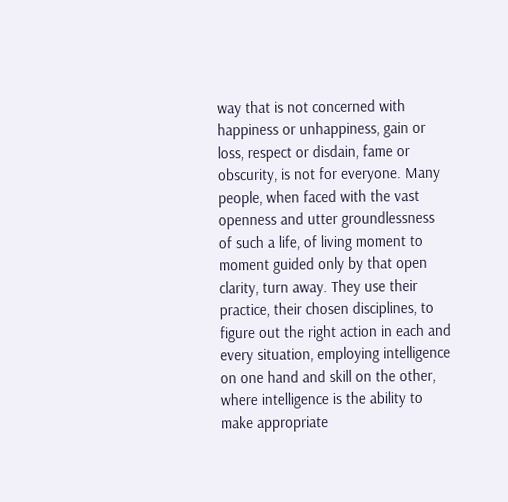way that is not concerned with happiness or unhappiness, gain or loss, respect or disdain, fame or obscurity, is not for everyone. Many people, when faced with the vast openness and utter groundlessness of such a life, of living moment to moment guided only by that open clarity, turn away. They use their practice, their chosen disciplines, to figure out the right action in each and every situation, employing intelligence on one hand and skill on the other, where intelligence is the ability to make appropriate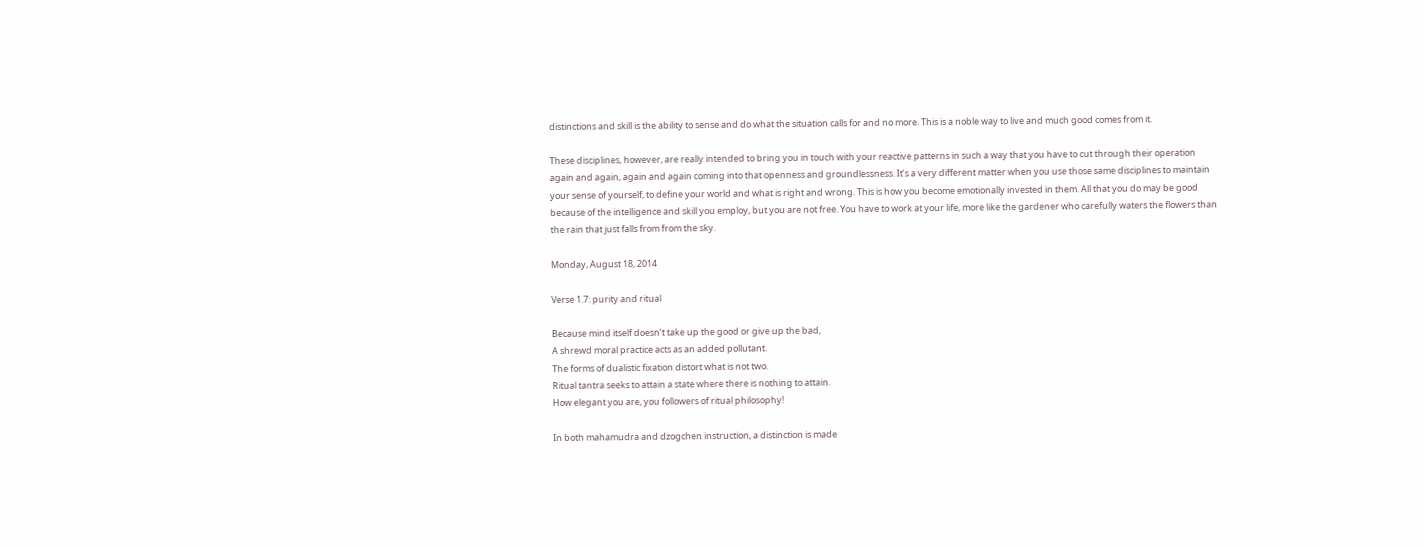distinctions and skill is the ability to sense and do what the situation calls for and no more. This is a noble way to live and much good comes from it.

These disciplines, however, are really intended to bring you in touch with your reactive patterns in such a way that you have to cut through their operation again and again, again and again coming into that openness and groundlessness. It’s a very different matter when you use those same disciplines to maintain your sense of yourself, to define your world and what is right and wrong. This is how you become emotionally invested in them. All that you do may be good because of the intelligence and skill you employ, but you are not free. You have to work at your life, more like the gardener who carefully waters the flowers than the rain that just falls from from the sky.

Monday, August 18, 2014

Verse 1.7: purity and ritual

Because mind itself doesn’t take up the good or give up the bad,
A shrewd moral practice acts as an added pollutant.
The forms of dualistic fixation distort what is not two.
Ritual tantra seeks to attain a state where there is nothing to attain.
How elegant you are, you followers of ritual philosophy!

In both mahamudra and dzogchen instruction, a distinction is made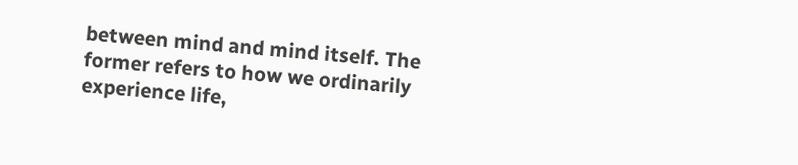between mind and mind itself. The former refers to how we ordinarily experience life,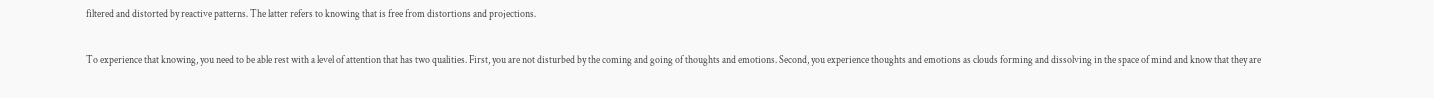filtered and distorted by reactive patterns. The latter refers to knowing that is free from distortions and projections.

To experience that knowing, you need to be able rest with a level of attention that has two qualities. First, you are not disturbed by the coming and going of thoughts and emotions. Second, you experience thoughts and emotions as clouds forming and dissolving in the space of mind and know that they are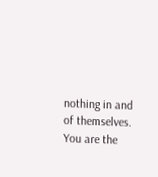nothing in and of themselves. You are the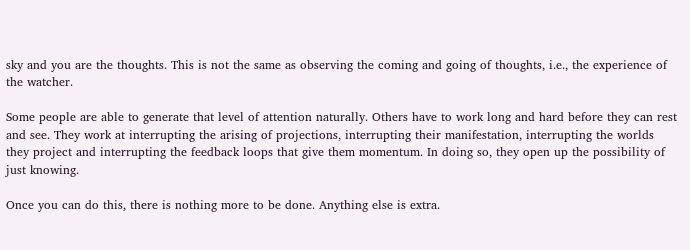sky and you are the thoughts. This is not the same as observing the coming and going of thoughts, i.e., the experience of the watcher.

Some people are able to generate that level of attention naturally. Others have to work long and hard before they can rest and see. They work at interrupting the arising of projections, interrupting their manifestation, interrupting the worlds they project and interrupting the feedback loops that give them momentum. In doing so, they open up the possibility of just knowing.

Once you can do this, there is nothing more to be done. Anything else is extra.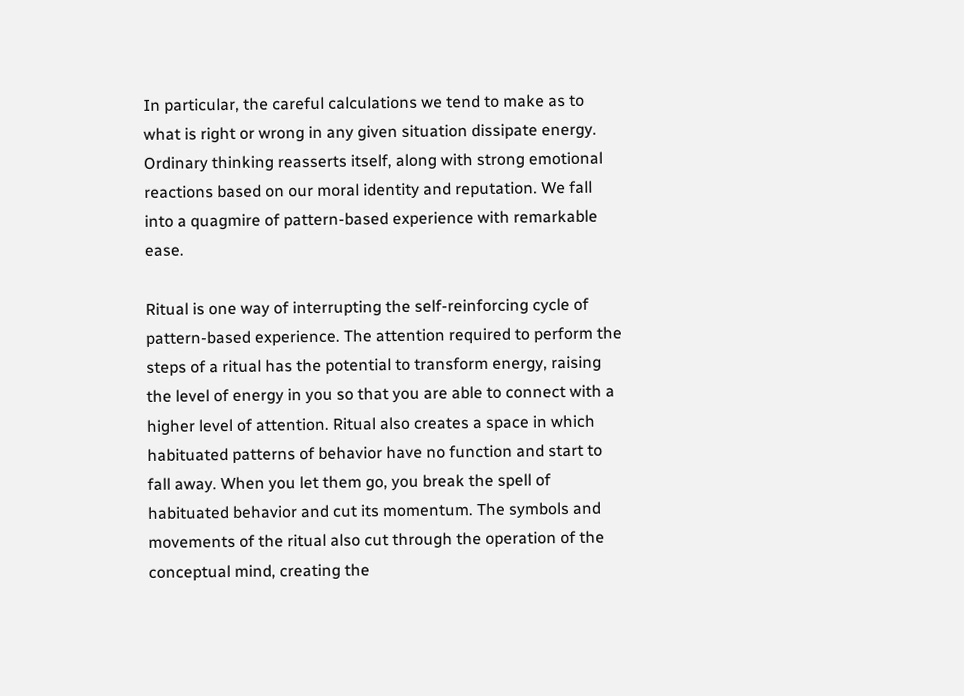In particular, the careful calculations we tend to make as to what is right or wrong in any given situation dissipate energy. Ordinary thinking reasserts itself, along with strong emotional reactions based on our moral identity and reputation. We fall into a quagmire of pattern-based experience with remarkable ease.

Ritual is one way of interrupting the self-reinforcing cycle of pattern-based experience. The attention required to perform the steps of a ritual has the potential to transform energy, raising the level of energy in you so that you are able to connect with a  higher level of attention. Ritual also creates a space in which habituated patterns of behavior have no function and start to fall away. When you let them go, you break the spell of habituated behavior and cut its momentum. The symbols and movements of the ritual also cut through the operation of the conceptual mind, creating the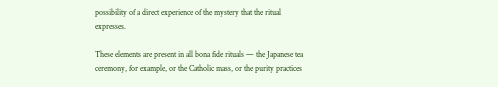possibility of a direct experience of the mystery that the ritual expresses.

These elements are present in all bona fide rituals — the Japanese tea ceremony, for example, or the Catholic mass, or the purity practices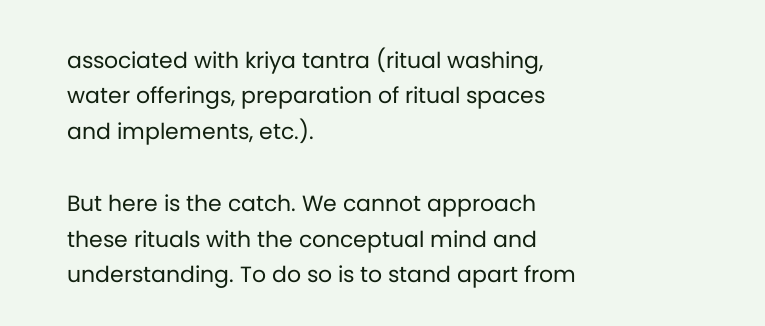associated with kriya tantra (ritual washing, water offerings, preparation of ritual spaces and implements, etc.).

But here is the catch. We cannot approach these rituals with the conceptual mind and understanding. To do so is to stand apart from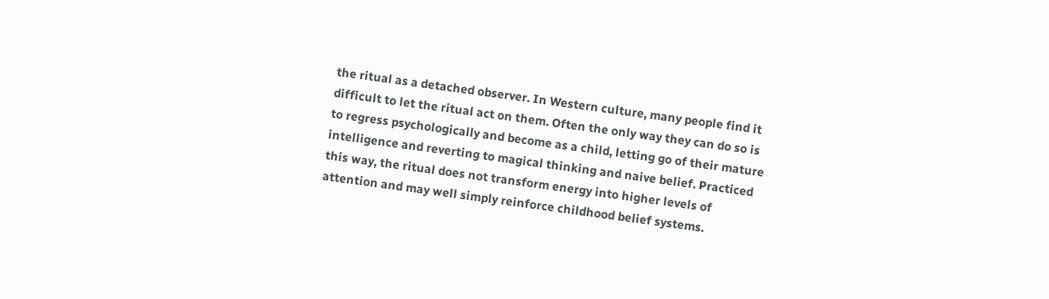the ritual as a detached observer. In Western culture, many people find it difficult to let the ritual act on them. Often the only way they can do so is to regress psychologically and become as a child, letting go of their mature intelligence and reverting to magical thinking and naive belief. Practiced this way, the ritual does not transform energy into higher levels of attention and may well simply reinforce childhood belief systems.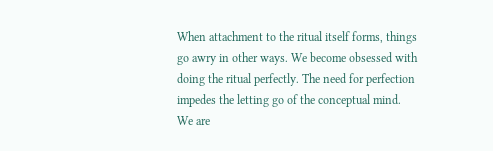When attachment to the ritual itself forms, things go awry in other ways. We become obsessed with doing the ritual perfectly. The need for perfection impedes the letting go of the conceptual mind. We are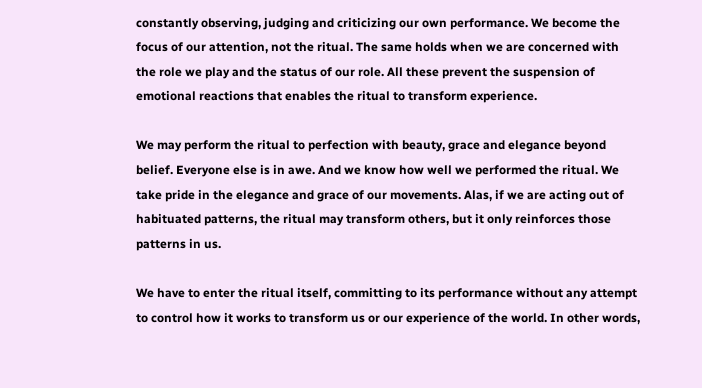constantly observing, judging and criticizing our own performance. We become the focus of our attention, not the ritual. The same holds when we are concerned with the role we play and the status of our role. All these prevent the suspension of emotional reactions that enables the ritual to transform experience.

We may perform the ritual to perfection with beauty, grace and elegance beyond belief. Everyone else is in awe. And we know how well we performed the ritual. We take pride in the elegance and grace of our movements. Alas, if we are acting out of habituated patterns, the ritual may transform others, but it only reinforces those patterns in us.

We have to enter the ritual itself, committing to its performance without any attempt to control how it works to transform us or our experience of the world. In other words,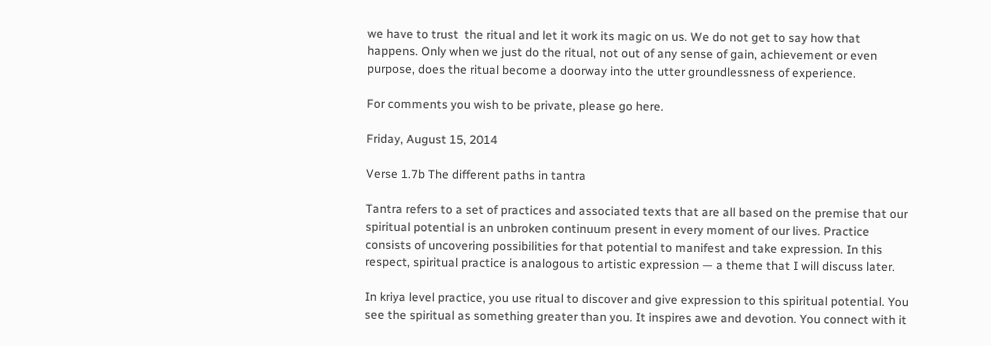we have to trust  the ritual and let it work its magic on us. We do not get to say how that happens. Only when we just do the ritual, not out of any sense of gain, achievement or even purpose, does the ritual become a doorway into the utter groundlessness of experience.

For comments you wish to be private, please go here.

Friday, August 15, 2014

Verse 1.7b The different paths in tantra

Tantra refers to a set of practices and associated texts that are all based on the premise that our spiritual potential is an unbroken continuum present in every moment of our lives. Practice consists of uncovering possibilities for that potential to manifest and take expression. In this respect, spiritual practice is analogous to artistic expression — a theme that I will discuss later.

In kriya level practice, you use ritual to discover and give expression to this spiritual potential. You see the spiritual as something greater than you. It inspires awe and devotion. You connect with it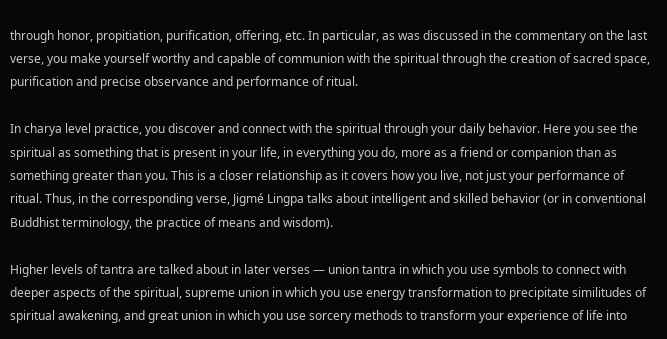through honor, propitiation, purification, offering, etc. In particular, as was discussed in the commentary on the last verse, you make yourself worthy and capable of communion with the spiritual through the creation of sacred space, purification and precise observance and performance of ritual.

In charya level practice, you discover and connect with the spiritual through your daily behavior. Here you see the spiritual as something that is present in your life, in everything you do, more as a friend or companion than as something greater than you. This is a closer relationship as it covers how you live, not just your performance of ritual. Thus, in the corresponding verse, Jigmé Lingpa talks about intelligent and skilled behavior (or in conventional Buddhist terminology, the practice of means and wisdom).

Higher levels of tantra are talked about in later verses — union tantra in which you use symbols to connect with deeper aspects of the spiritual, supreme union in which you use energy transformation to precipitate similitudes of spiritual awakening, and great union in which you use sorcery methods to transform your experience of life into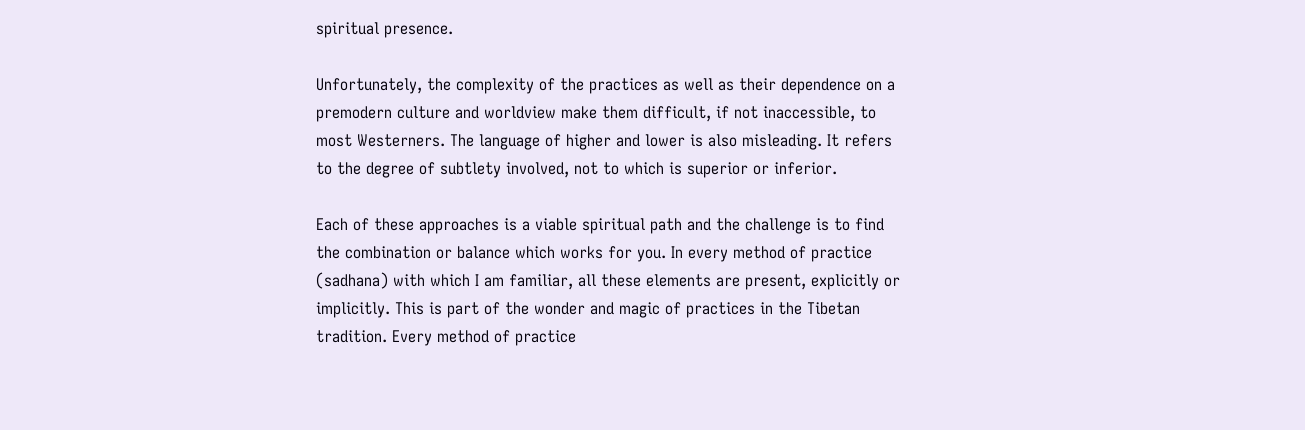spiritual presence.

Unfortunately, the complexity of the practices as well as their dependence on a premodern culture and worldview make them difficult, if not inaccessible, to most Westerners. The language of higher and lower is also misleading. It refers to the degree of subtlety involved, not to which is superior or inferior.

Each of these approaches is a viable spiritual path and the challenge is to find the combination or balance which works for you. In every method of practice (sadhana) with which I am familiar, all these elements are present, explicitly or implicitly. This is part of the wonder and magic of practices in the Tibetan tradition. Every method of practice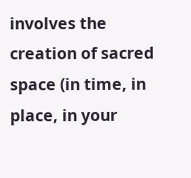involves the creation of sacred space (in time, in place, in your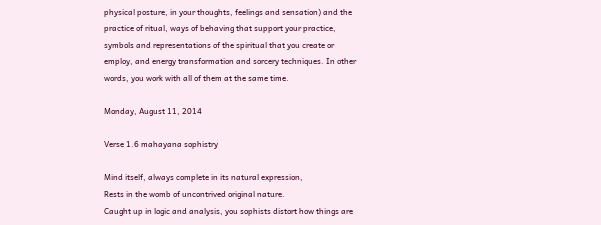physical posture, in your thoughts, feelings and sensation) and the practice of ritual, ways of behaving that support your practice, symbols and representations of the spiritual that you create or employ, and energy transformation and sorcery techniques. In other words, you work with all of them at the same time.

Monday, August 11, 2014

Verse 1.6 mahayana sophistry

Mind itself, always complete in its natural expression,
Rests in the womb of uncontrived original nature.
Caught up in logic and analysis, you sophists distort how things are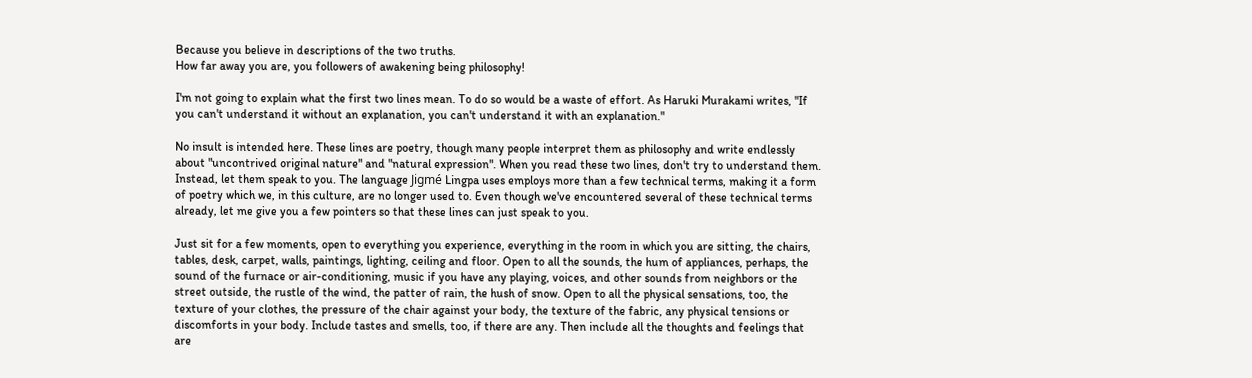Because you believe in descriptions of the two truths.
How far away you are, you followers of awakening being philosophy!

I'm not going to explain what the first two lines mean. To do so would be a waste of effort. As Haruki Murakami writes, "If you can't understand it without an explanation, you can't understand it with an explanation."

No insult is intended here. These lines are poetry, though many people interpret them as philosophy and write endlessly about "uncontrived original nature" and "natural expression". When you read these two lines, don't try to understand them. Instead, let them speak to you. The language Jigmé Lingpa uses employs more than a few technical terms, making it a form of poetry which we, in this culture, are no longer used to. Even though we've encountered several of these technical terms already, let me give you a few pointers so that these lines can just speak to you.

Just sit for a few moments, open to everything you experience, everything in the room in which you are sitting, the chairs, tables, desk, carpet, walls, paintings, lighting, ceiling and floor. Open to all the sounds, the hum of appliances, perhaps, the sound of the furnace or air-conditioning, music if you have any playing, voices, and other sounds from neighbors or the street outside, the rustle of the wind, the patter of rain, the hush of snow. Open to all the physical sensations, too, the texture of your clothes, the pressure of the chair against your body, the texture of the fabric, any physical tensions or discomforts in your body. Include tastes and smells, too, if there are any. Then include all the thoughts and feelings that are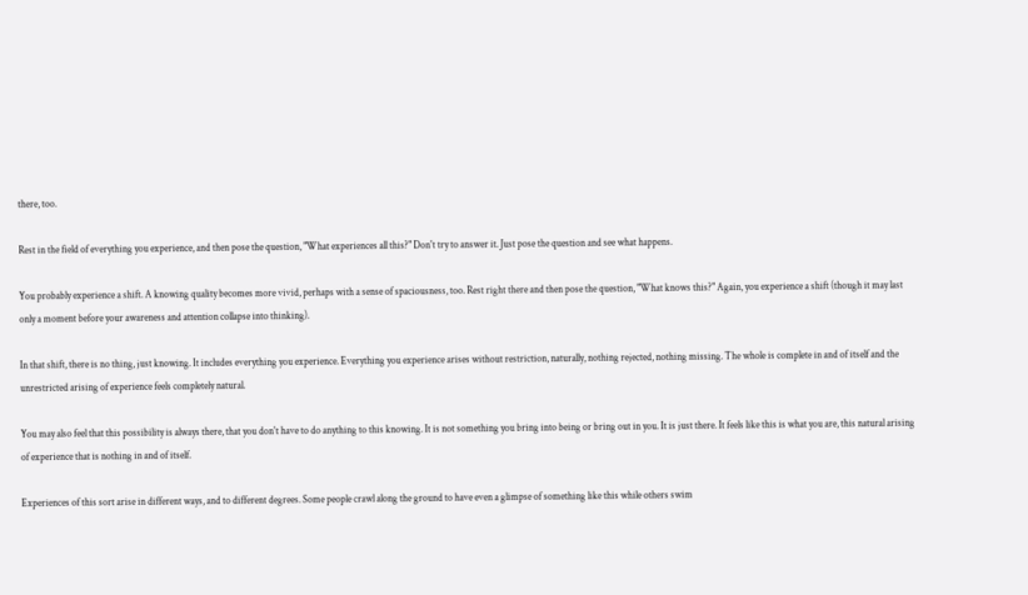there, too.

Rest in the field of everything you experience, and then pose the question, "What experiences all this?" Don't try to answer it. Just pose the question and see what happens.

You probably experience a shift. A knowing quality becomes more vivid, perhaps with a sense of spaciousness, too. Rest right there and then pose the question, "What knows this?" Again, you experience a shift (though it may last only a moment before your awareness and attention collapse into thinking).

In that shift, there is no thing, just knowing. It includes everything you experience. Everything you experience arises without restriction, naturally, nothing rejected, nothing missing. The whole is complete in and of itself and the unrestricted arising of experience feels completely natural.

You may also feel that this possibility is always there, that you don't have to do anything to this knowing. It is not something you bring into being or bring out in you. It is just there. It feels like this is what you are, this natural arising of experience that is nothing in and of itself.

Experiences of this sort arise in different ways, and to different degrees. Some people crawl along the ground to have even a glimpse of something like this while others swim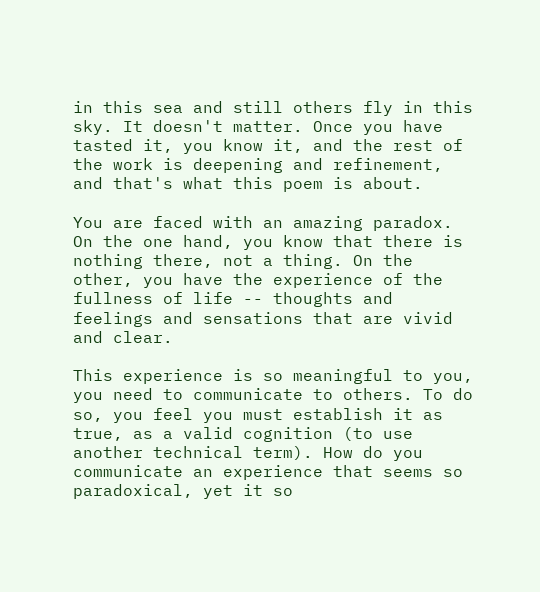in this sea and still others fly in this sky. It doesn't matter. Once you have tasted it, you know it, and the rest of the work is deepening and refinement, and that's what this poem is about.

You are faced with an amazing paradox. On the one hand, you know that there is nothing there, not a thing. On the other, you have the experience of the fullness of life -- thoughts and feelings and sensations that are vivid and clear.

This experience is so meaningful to you, you need to communicate to others. To do so, you feel you must establish it as true, as a valid cognition (to use another technical term). How do you communicate an experience that seems so paradoxical, yet it so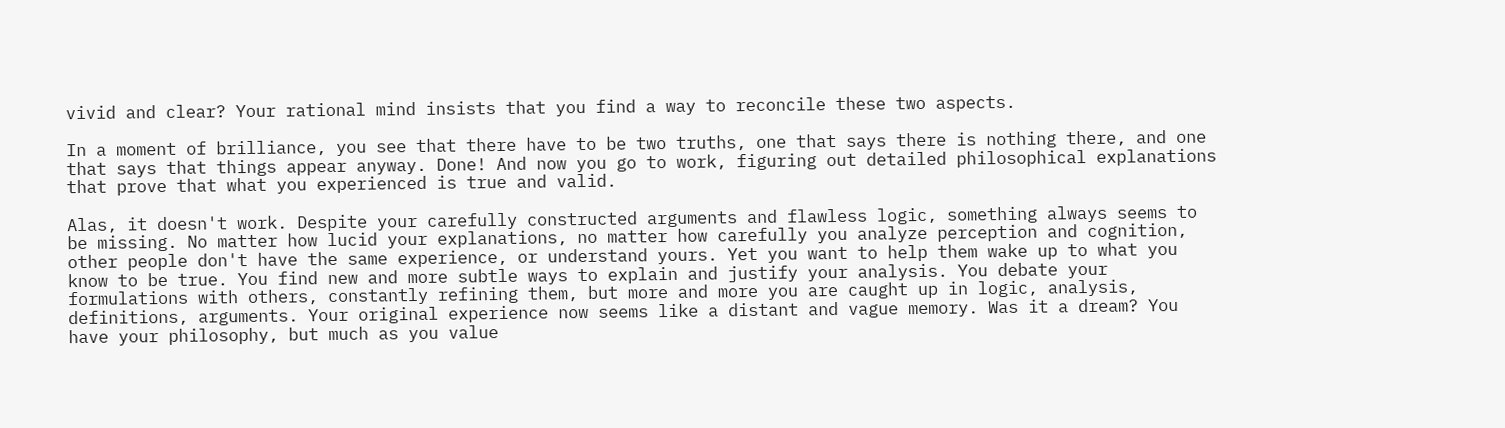vivid and clear? Your rational mind insists that you find a way to reconcile these two aspects.

In a moment of brilliance, you see that there have to be two truths, one that says there is nothing there, and one that says that things appear anyway. Done! And now you go to work, figuring out detailed philosophical explanations that prove that what you experienced is true and valid.

Alas, it doesn't work. Despite your carefully constructed arguments and flawless logic, something always seems to be missing. No matter how lucid your explanations, no matter how carefully you analyze perception and cognition, other people don't have the same experience, or understand yours. Yet you want to help them wake up to what you know to be true. You find new and more subtle ways to explain and justify your analysis. You debate your formulations with others, constantly refining them, but more and more you are caught up in logic, analysis, definitions, arguments. Your original experience now seems like a distant and vague memory. Was it a dream? You have your philosophy, but much as you value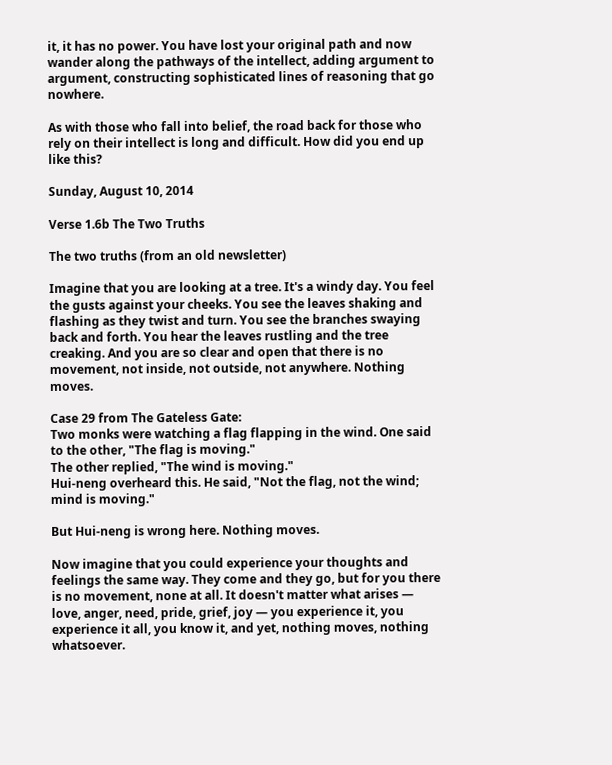it, it has no power. You have lost your original path and now wander along the pathways of the intellect, adding argument to argument, constructing sophisticated lines of reasoning that go nowhere.

As with those who fall into belief, the road back for those who rely on their intellect is long and difficult. How did you end up like this?

Sunday, August 10, 2014

Verse 1.6b The Two Truths

The two truths (from an old newsletter)

Imagine that you are looking at a tree. It's a windy day. You feel the gusts against your cheeks. You see the leaves shaking and flashing as they twist and turn. You see the branches swaying back and forth. You hear the leaves rustling and the tree creaking. And you are so clear and open that there is no movement, not inside, not outside, not anywhere. Nothing moves.

Case 29 from The Gateless Gate:
Two monks were watching a flag flapping in the wind. One said to the other, "The flag is moving."
The other replied, "The wind is moving."
Hui-neng overheard this. He said, "Not the flag, not the wind; mind is moving."

But Hui-neng is wrong here. Nothing moves.

Now imagine that you could experience your thoughts and feelings the same way. They come and they go, but for you there is no movement, none at all. It doesn't matter what arises — love, anger, need, pride, grief, joy — you experience it, you experience it all, you know it, and yet, nothing moves, nothing whatsoever.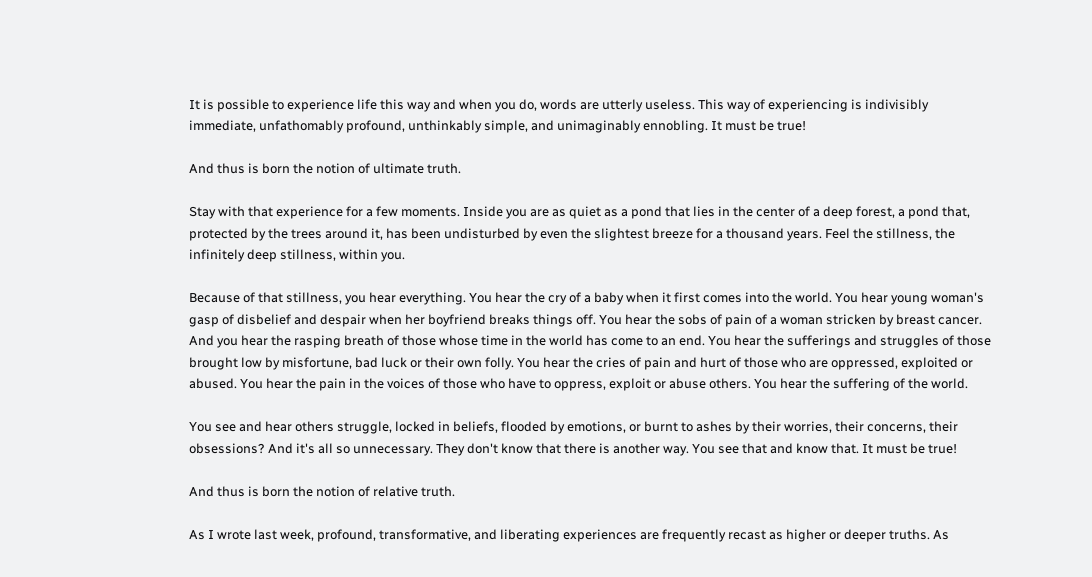It is possible to experience life this way and when you do, words are utterly useless. This way of experiencing is indivisibly immediate, unfathomably profound, unthinkably simple, and unimaginably ennobling. It must be true!

And thus is born the notion of ultimate truth.

Stay with that experience for a few moments. Inside you are as quiet as a pond that lies in the center of a deep forest, a pond that, protected by the trees around it, has been undisturbed by even the slightest breeze for a thousand years. Feel the stillness, the infinitely deep stillness, within you.

Because of that stillness, you hear everything. You hear the cry of a baby when it first comes into the world. You hear young woman's gasp of disbelief and despair when her boyfriend breaks things off. You hear the sobs of pain of a woman stricken by breast cancer. And you hear the rasping breath of those whose time in the world has come to an end. You hear the sufferings and struggles of those brought low by misfortune, bad luck or their own folly. You hear the cries of pain and hurt of those who are oppressed, exploited or abused. You hear the pain in the voices of those who have to oppress, exploit or abuse others. You hear the suffering of the world.

You see and hear others struggle, locked in beliefs, flooded by emotions, or burnt to ashes by their worries, their concerns, their obsessions? And it's all so unnecessary. They don't know that there is another way. You see that and know that. It must be true!

And thus is born the notion of relative truth.

As I wrote last week, profound, transformative, and liberating experiences are frequently recast as higher or deeper truths. As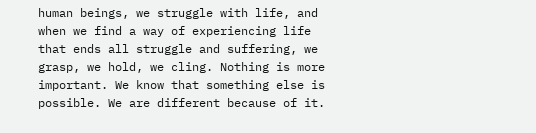human beings, we struggle with life, and when we find a way of experiencing life that ends all struggle and suffering, we grasp, we hold, we cling. Nothing is more important. We know that something else is possible. We are different because of it.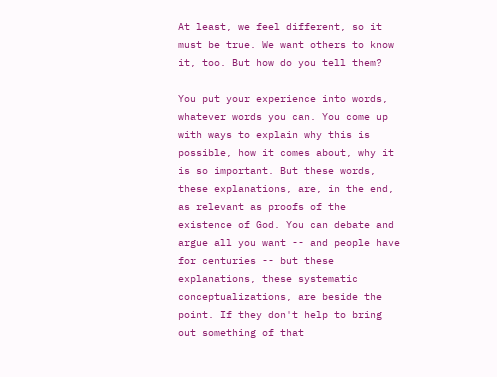At least, we feel different, so it must be true. We want others to know it, too. But how do you tell them?

You put your experience into words, whatever words you can. You come up with ways to explain why this is possible, how it comes about, why it is so important. But these words, these explanations, are, in the end, as relevant as proofs of the existence of God. You can debate and argue all you want -- and people have for centuries -- but these explanations, these systematic conceptualizations, are beside the point. If they don't help to bring out something of that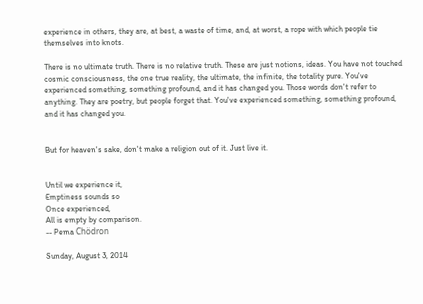experience in others, they are, at best, a waste of time, and, at worst, a rope with which people tie themselves into knots.

There is no ultimate truth. There is no relative truth. These are just notions, ideas. You have not touched cosmic consciousness, the one true reality, the ultimate, the infinite, the totality pure. You've experienced something, something profound, and it has changed you. Those words don't refer to anything. They are poetry, but people forget that. You've experienced something, something profound, and it has changed you.


But for heaven's sake, don't make a religion out of it. Just live it.


Until we experience it,
Emptiness sounds so
Once experienced,
All is empty by comparison.
-- Pema Chödron

Sunday, August 3, 2014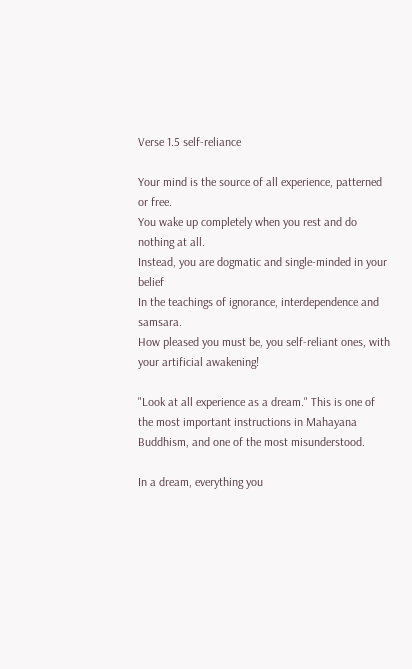Verse 1.5 self-reliance

Your mind is the source of all experience, patterned or free.
You wake up completely when you rest and do nothing at all.
Instead, you are dogmatic and single-minded in your belief
In the teachings of ignorance, interdependence and samsara.
How pleased you must be, you self-reliant ones, with your artificial awakening!

"Look at all experience as a dream." This is one of the most important instructions in Mahayana Buddhism, and one of the most misunderstood.

In a dream, everything you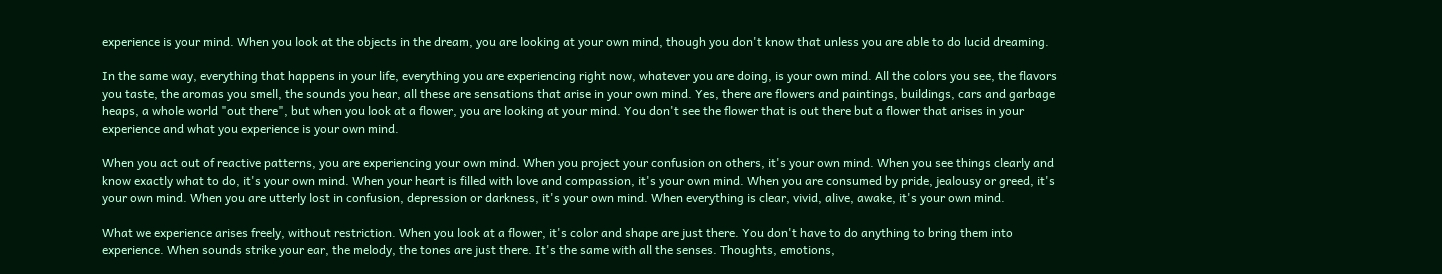experience is your mind. When you look at the objects in the dream, you are looking at your own mind, though you don't know that unless you are able to do lucid dreaming.

In the same way, everything that happens in your life, everything you are experiencing right now, whatever you are doing, is your own mind. All the colors you see, the flavors you taste, the aromas you smell, the sounds you hear, all these are sensations that arise in your own mind. Yes, there are flowers and paintings, buildings, cars and garbage heaps, a whole world "out there", but when you look at a flower, you are looking at your mind. You don't see the flower that is out there but a flower that arises in your experience and what you experience is your own mind.

When you act out of reactive patterns, you are experiencing your own mind. When you project your confusion on others, it's your own mind. When you see things clearly and know exactly what to do, it's your own mind. When your heart is filled with love and compassion, it's your own mind. When you are consumed by pride, jealousy or greed, it's your own mind. When you are utterly lost in confusion, depression or darkness, it's your own mind. When everything is clear, vivid, alive, awake, it's your own mind.

What we experience arises freely, without restriction. When you look at a flower, it's color and shape are just there. You don't have to do anything to bring them into experience. When sounds strike your ear, the melody, the tones are just there. It's the same with all the senses. Thoughts, emotions,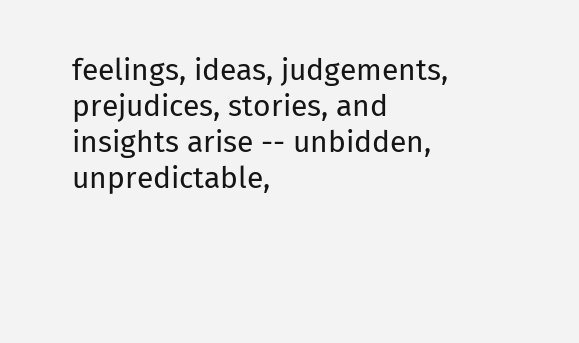feelings, ideas, judgements, prejudices, stories, and insights arise -- unbidden, unpredictable,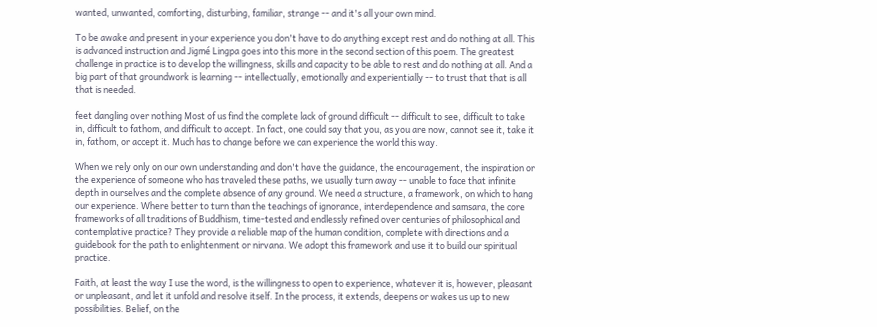wanted, unwanted, comforting, disturbing, familiar, strange -- and it's all your own mind.

To be awake and present in your experience you don't have to do anything except rest and do nothing at all. This is advanced instruction and Jigmé Lingpa goes into this more in the second section of this poem. The greatest challenge in practice is to develop the willingness, skills and capacity to be able to rest and do nothing at all. And a big part of that groundwork is learning -- intellectually, emotionally and experientially -- to trust that that is all that is needed.

feet dangling over nothing Most of us find the complete lack of ground difficult -- difficult to see, difficult to take in, difficult to fathom, and difficult to accept. In fact, one could say that you, as you are now, cannot see it, take it in, fathom, or accept it. Much has to change before we can experience the world this way.

When we rely only on our own understanding and don't have the guidance, the encouragement, the inspiration or the experience of someone who has traveled these paths, we usually turn away -- unable to face that infinite depth in ourselves and the complete absence of any ground. We need a structure, a framework, on which to hang our experience. Where better to turn than the teachings of ignorance, interdependence and samsara, the core frameworks of all traditions of Buddhism, time-tested and endlessly refined over centuries of philosophical and contemplative practice? They provide a reliable map of the human condition, complete with directions and a guidebook for the path to enlightenment or nirvana. We adopt this framework and use it to build our spiritual practice.

Faith, at least the way I use the word, is the willingness to open to experience, whatever it is, however, pleasant or unpleasant, and let it unfold and resolve itself. In the process, it extends, deepens or wakes us up to new possibilities. Belief, on the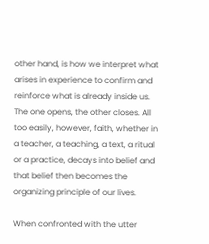other hand, is how we interpret what arises in experience to confirm and reinforce what is already inside us. The one opens, the other closes. All too easily, however, faith, whether in a teacher, a teaching, a text, a ritual or a practice, decays into belief and that belief then becomes the organizing principle of our lives.

When confronted with the utter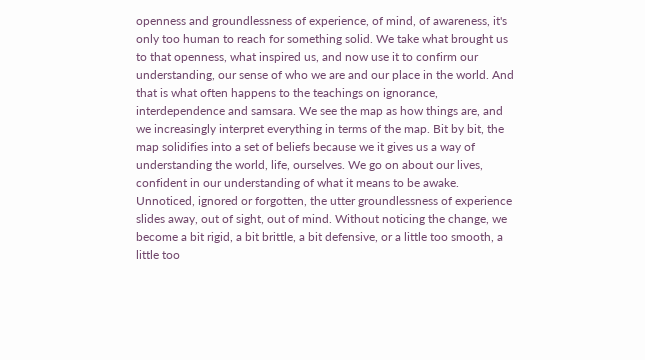openness and groundlessness of experience, of mind, of awareness, it's only too human to reach for something solid. We take what brought us to that openness, what inspired us, and now use it to confirm our understanding, our sense of who we are and our place in the world. And that is what often happens to the teachings on ignorance, interdependence and samsara. We see the map as how things are, and we increasingly interpret everything in terms of the map. Bit by bit, the map solidifies into a set of beliefs because we it gives us a way of understanding the world, life, ourselves. We go on about our lives, confident in our understanding of what it means to be awake. Unnoticed, ignored or forgotten, the utter groundlessness of experience slides away, out of sight, out of mind. Without noticing the change, we become a bit rigid, a bit brittle, a bit defensive, or a little too smooth, a little too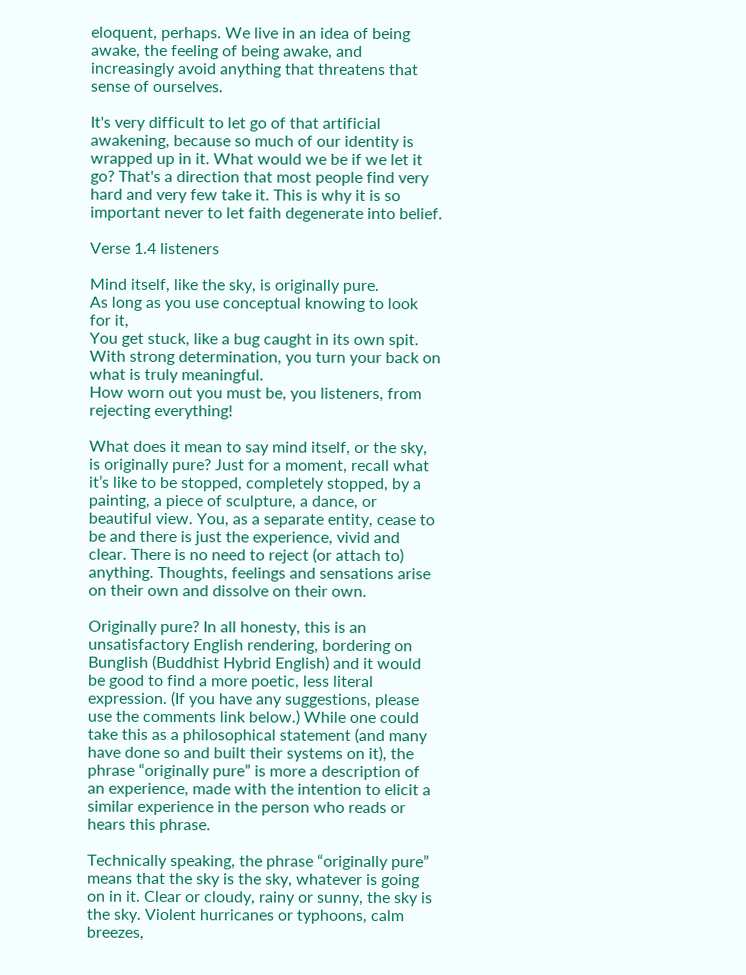eloquent, perhaps. We live in an idea of being awake, the feeling of being awake, and increasingly avoid anything that threatens that sense of ourselves.

It's very difficult to let go of that artificial awakening, because so much of our identity is wrapped up in it. What would we be if we let it go? That's a direction that most people find very hard and very few take it. This is why it is so important never to let faith degenerate into belief.

Verse 1.4 listeners

Mind itself, like the sky, is originally pure.
As long as you use conceptual knowing to look for it,
You get stuck, like a bug caught in its own spit.
With strong determination, you turn your back on what is truly meaningful.
How worn out you must be, you listeners, from rejecting everything!

What does it mean to say mind itself, or the sky, is originally pure? Just for a moment, recall what it’s like to be stopped, completely stopped, by a painting, a piece of sculpture, a dance, or beautiful view. You, as a separate entity, cease to be and there is just the experience, vivid and clear. There is no need to reject (or attach to) anything. Thoughts, feelings and sensations arise on their own and dissolve on their own.

Originally pure? In all honesty, this is an unsatisfactory English rendering, bordering on Bunglish (Buddhist Hybrid English) and it would be good to find a more poetic, less literal expression. (If you have any suggestions, please use the comments link below.) While one could take this as a philosophical statement (and many have done so and built their systems on it), the phrase “originally pure” is more a description of an experience, made with the intention to elicit a similar experience in the person who reads or hears this phrase.

Technically speaking, the phrase “originally pure” means that the sky is the sky, whatever is going on in it. Clear or cloudy, rainy or sunny, the sky is the sky. Violent hurricanes or typhoons, calm breezes,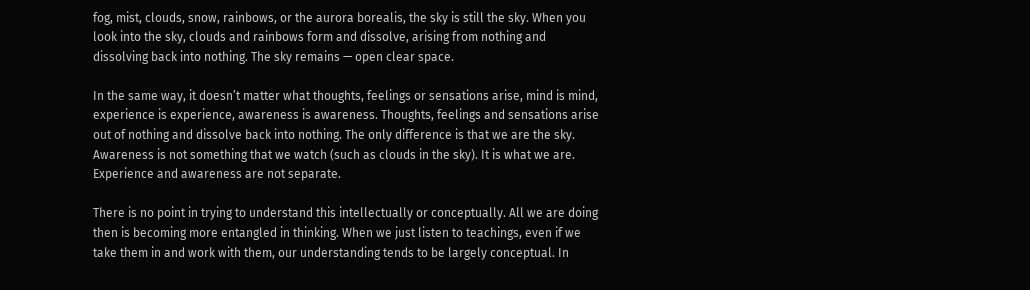fog, mist, clouds, snow, rainbows, or the aurora borealis, the sky is still the sky. When you look into the sky, clouds and rainbows form and dissolve, arising from nothing and dissolving back into nothing. The sky remains — open clear space.

In the same way, it doesn’t matter what thoughts, feelings or sensations arise, mind is mind, experience is experience, awareness is awareness. Thoughts, feelings and sensations arise out of nothing and dissolve back into nothing. The only difference is that we are the sky. Awareness is not something that we watch (such as clouds in the sky). It is what we are. Experience and awareness are not separate.

There is no point in trying to understand this intellectually or conceptually. All we are doing then is becoming more entangled in thinking. When we just listen to teachings, even if we take them in and work with them, our understanding tends to be largely conceptual. In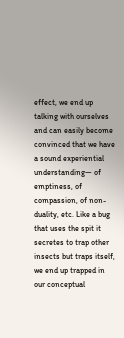effect, we end up talking with ourselves and can easily become convinced that we have a sound experiential understanding— of emptiness, of compassion, of non-duality, etc. Like a bug that uses the spit it secretes to trap other insects but traps itself, we end up trapped in our conceptual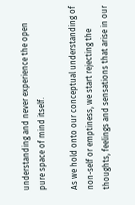understanding and never experience the open pure space of mind itself.

As we hold onto our conceptual understanding of non-self or emptiness, we start rejecting the thoughts, feelings and sensations that arise in our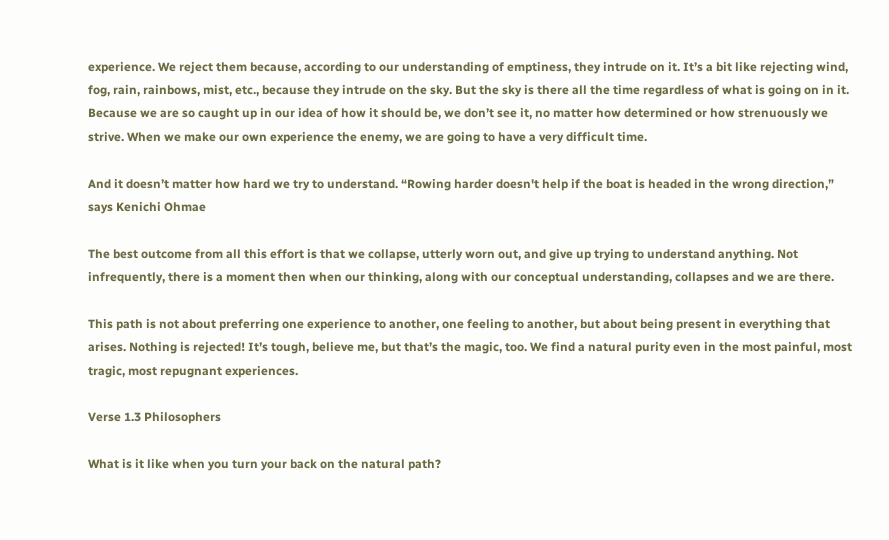experience. We reject them because, according to our understanding of emptiness, they intrude on it. It’s a bit like rejecting wind, fog, rain, rainbows, mist, etc., because they intrude on the sky. But the sky is there all the time regardless of what is going on in it. Because we are so caught up in our idea of how it should be, we don’t see it, no matter how determined or how strenuously we strive. When we make our own experience the enemy, we are going to have a very difficult time.

And it doesn’t matter how hard we try to understand. “Rowing harder doesn't help if the boat is headed in the wrong direction,” says Kenichi Ohmae

The best outcome from all this effort is that we collapse, utterly worn out, and give up trying to understand anything. Not infrequently, there is a moment then when our thinking, along with our conceptual understanding, collapses and we are there.

This path is not about preferring one experience to another, one feeling to another, but about being present in everything that arises. Nothing is rejected! It’s tough, believe me, but that’s the magic, too. We find a natural purity even in the most painful, most tragic, most repugnant experiences.

Verse 1.3 Philosophers

What is it like when you turn your back on the natural path?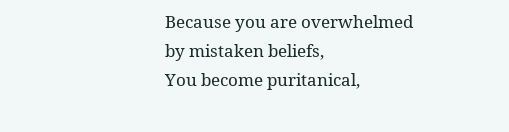Because you are overwhelmed by mistaken beliefs,
You become puritanical,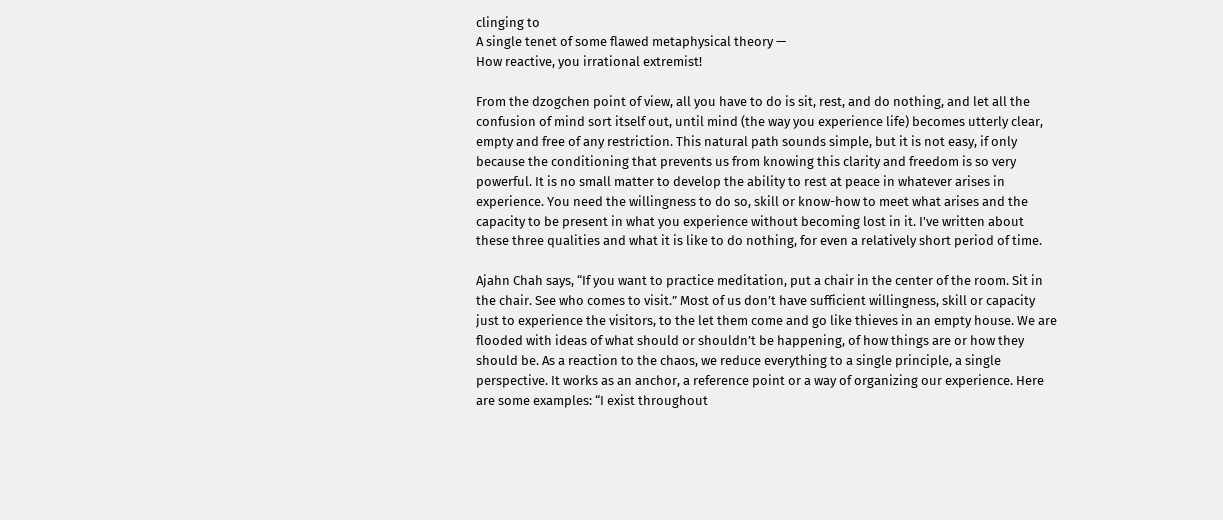clinging to
A single tenet of some flawed metaphysical theory —
How reactive, you irrational extremist!

From the dzogchen point of view, all you have to do is sit, rest, and do nothing, and let all the confusion of mind sort itself out, until mind (the way you experience life) becomes utterly clear, empty and free of any restriction. This natural path sounds simple, but it is not easy, if only because the conditioning that prevents us from knowing this clarity and freedom is so very powerful. It is no small matter to develop the ability to rest at peace in whatever arises in experience. You need the willingness to do so, skill or know-how to meet what arises and the capacity to be present in what you experience without becoming lost in it. I've written about these three qualities and what it is like to do nothing, for even a relatively short period of time.

Ajahn Chah says, “If you want to practice meditation, put a chair in the center of the room. Sit in the chair. See who comes to visit.” Most of us don’t have sufficient willingness, skill or capacity just to experience the visitors, to the let them come and go like thieves in an empty house. We are flooded with ideas of what should or shouldn’t be happening, of how things are or how they should be. As a reaction to the chaos, we reduce everything to a single principle, a single perspective. It works as an anchor, a reference point or a way of organizing our experience. Here are some examples: “I exist throughout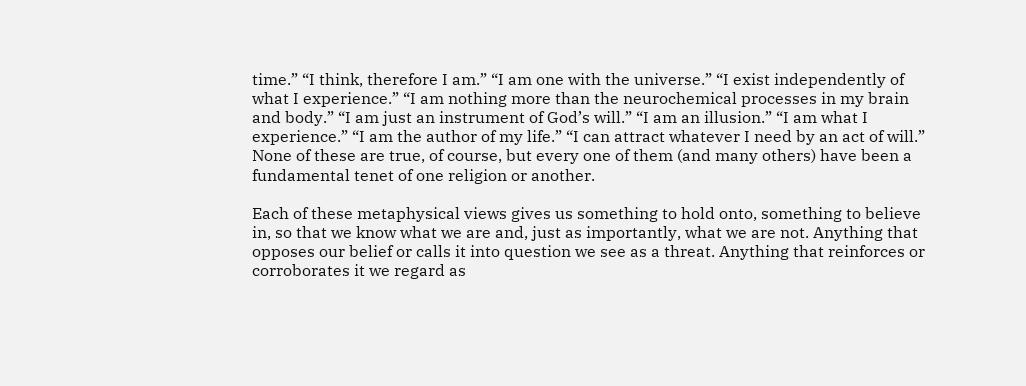time.” “I think, therefore I am.” “I am one with the universe.” “I exist independently of what I experience.” “I am nothing more than the neurochemical processes in my brain and body.” “I am just an instrument of God’s will.” “I am an illusion.” “I am what I experience.” “I am the author of my life.” “I can attract whatever I need by an act of will.” None of these are true, of course, but every one of them (and many others) have been a fundamental tenet of one religion or another.

Each of these metaphysical views gives us something to hold onto, something to believe in, so that we know what we are and, just as importantly, what we are not. Anything that opposes our belief or calls it into question we see as a threat. Anything that reinforces or corroborates it we regard as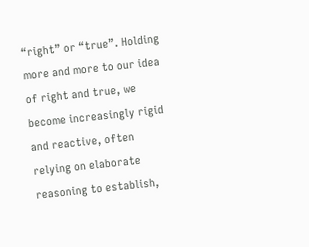“right” or “true”. Holding more and more to our idea of right and true, we become increasingly rigid and reactive, often relying on elaborate reasoning to establish,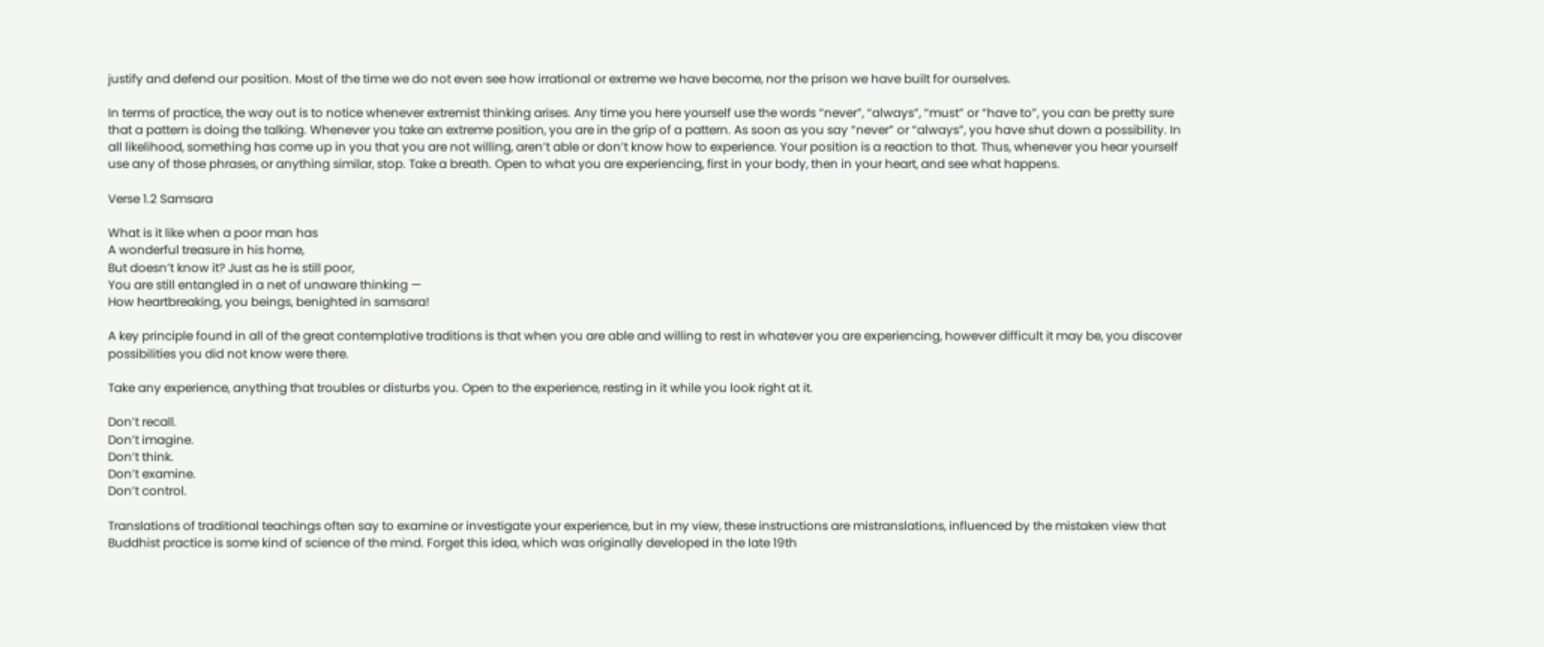justify and defend our position. Most of the time we do not even see how irrational or extreme we have become, nor the prison we have built for ourselves.

In terms of practice, the way out is to notice whenever extremist thinking arises. Any time you here yourself use the words “never”, “always”, “must” or “have to”, you can be pretty sure that a pattern is doing the talking. Whenever you take an extreme position, you are in the grip of a pattern. As soon as you say “never” or “always”, you have shut down a possibility. In all likelihood, something has come up in you that you are not willing, aren’t able or don’t know how to experience. Your position is a reaction to that. Thus, whenever you hear yourself use any of those phrases, or anything similar, stop. Take a breath. Open to what you are experiencing, first in your body, then in your heart, and see what happens.

Verse 1.2 Samsara

What is it like when a poor man has
A wonderful treasure in his home,
But doesn’t know it? Just as he is still poor,
You are still entangled in a net of unaware thinking —
How heartbreaking, you beings, benighted in samsara!

A key principle found in all of the great contemplative traditions is that when you are able and willing to rest in whatever you are experiencing, however difficult it may be, you discover possibilities you did not know were there.

Take any experience, anything that troubles or disturbs you. Open to the experience, resting in it while you look right at it.

Don’t recall.
Don’t imagine.
Don’t think.
Don’t examine.
Don’t control.

Translations of traditional teachings often say to examine or investigate your experience, but in my view, these instructions are mistranslations, influenced by the mistaken view that Buddhist practice is some kind of science of the mind. Forget this idea, which was originally developed in the late 19th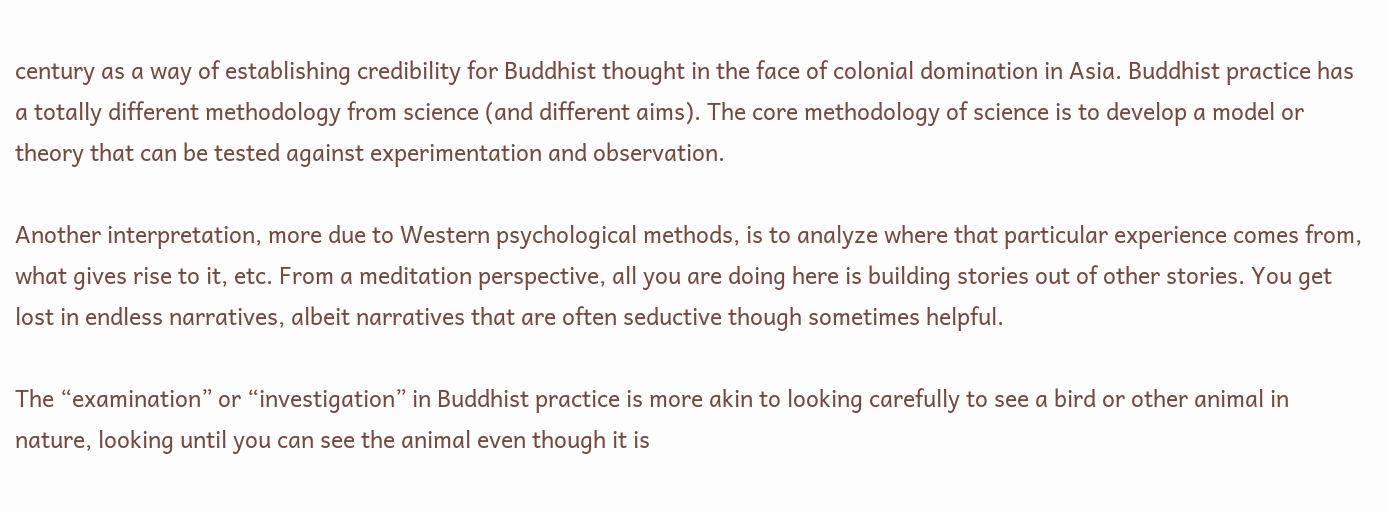century as a way of establishing credibility for Buddhist thought in the face of colonial domination in Asia. Buddhist practice has a totally different methodology from science (and different aims). The core methodology of science is to develop a model or theory that can be tested against experimentation and observation.

Another interpretation, more due to Western psychological methods, is to analyze where that particular experience comes from, what gives rise to it, etc. From a meditation perspective, all you are doing here is building stories out of other stories. You get lost in endless narratives, albeit narratives that are often seductive though sometimes helpful.

The “examination” or “investigation” in Buddhist practice is more akin to looking carefully to see a bird or other animal in nature, looking until you can see the animal even though it is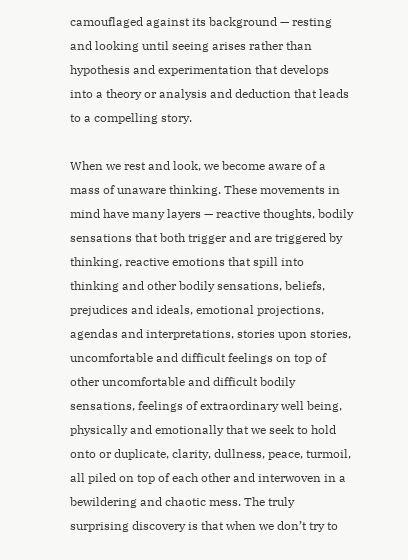camouflaged against its background — resting and looking until seeing arises rather than hypothesis and experimentation that develops into a theory or analysis and deduction that leads to a compelling story.

When we rest and look, we become aware of a mass of unaware thinking. These movements in mind have many layers — reactive thoughts, bodily sensations that both trigger and are triggered by thinking, reactive emotions that spill into thinking and other bodily sensations, beliefs, prejudices and ideals, emotional projections, agendas and interpretations, stories upon stories, uncomfortable and difficult feelings on top of other uncomfortable and difficult bodily sensations, feelings of extraordinary well being, physically and emotionally that we seek to hold onto or duplicate, clarity, dullness, peace, turmoil, all piled on top of each other and interwoven in a bewildering and chaotic mess. The truly surprising discovery is that when we don’t try to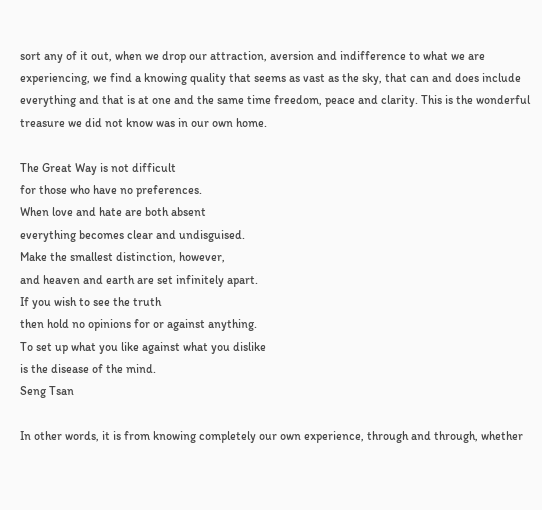sort any of it out, when we drop our attraction, aversion and indifference to what we are experiencing, we find a knowing quality that seems as vast as the sky, that can and does include everything and that is at one and the same time freedom, peace and clarity. This is the wonderful treasure we did not know was in our own home.

The Great Way is not difficult
for those who have no preferences.
When love and hate are both absent
everything becomes clear and undisguised.
Make the smallest distinction, however,
and heaven and earth are set infinitely apart.
If you wish to see the truth
then hold no opinions for or against anything.
To set up what you like against what you dislike
is the disease of the mind.
Seng Tsan

In other words, it is from knowing completely our own experience, through and through, whether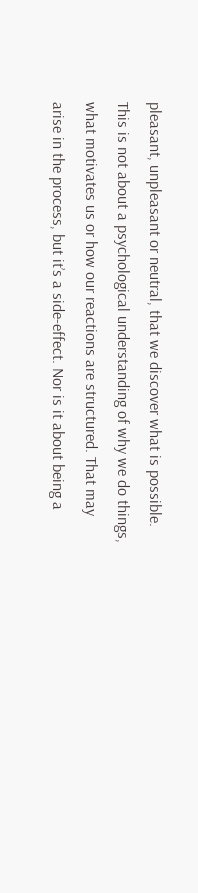pleasant, unpleasant or neutral, that we discover what is possible. This is not about a psychological understanding of why we do things, what motivates us or how our reactions are structured. That may arise in the process, but it’s a side-effect. Nor is it about being a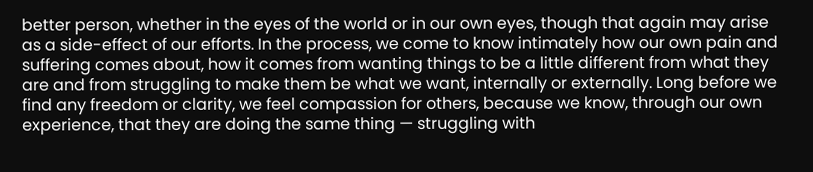better person, whether in the eyes of the world or in our own eyes, though that again may arise as a side-effect of our efforts. In the process, we come to know intimately how our own pain and suffering comes about, how it comes from wanting things to be a little different from what they are and from struggling to make them be what we want, internally or externally. Long before we find any freedom or clarity, we feel compassion for others, because we know, through our own experience, that they are doing the same thing — struggling with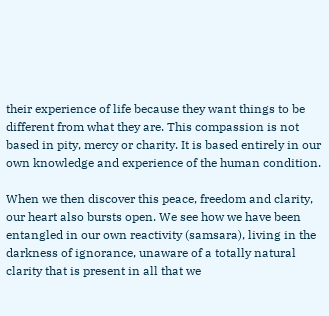their experience of life because they want things to be different from what they are. This compassion is not based in pity, mercy or charity. It is based entirely in our own knowledge and experience of the human condition.

When we then discover this peace, freedom and clarity, our heart also bursts open. We see how we have been entangled in our own reactivity (samsara), living in the darkness of ignorance, unaware of a totally natural clarity that is present in all that we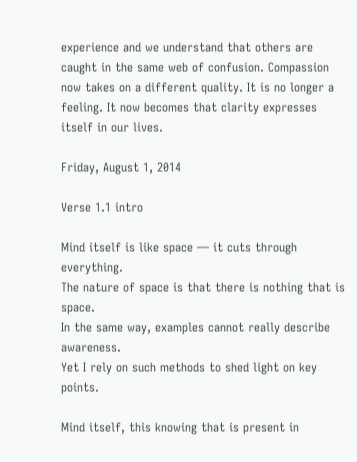experience and we understand that others are caught in the same web of confusion. Compassion now takes on a different quality. It is no longer a feeling. It now becomes that clarity expresses itself in our lives.

Friday, August 1, 2014

Verse 1.1 intro

Mind itself is like space — it cuts through everything.
The nature of space is that there is nothing that is space.
In the same way, examples cannot really describe awareness.
Yet I rely on such methods to shed light on key points.

Mind itself, this knowing that is present in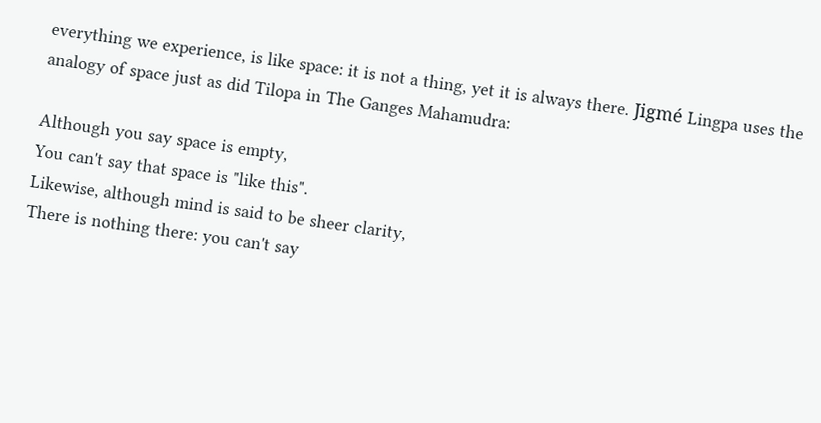everything we experience, is like space: it is not a thing, yet it is always there. Jigmé Lingpa uses the analogy of space just as did Tilopa in The Ganges Mahamudra:

Although you say space is empty,
You can't say that space is "like this".
Likewise, although mind is said to be sheer clarity,
There is nothing there: you can't say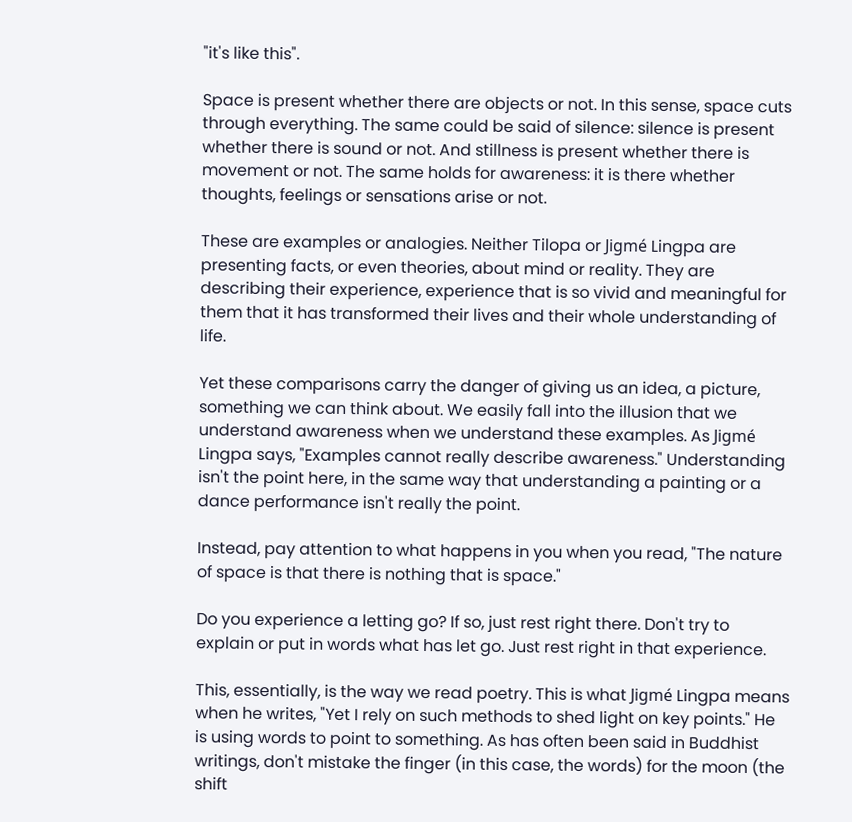"it's like this".

Space is present whether there are objects or not. In this sense, space cuts through everything. The same could be said of silence: silence is present whether there is sound or not. And stillness is present whether there is movement or not. The same holds for awareness: it is there whether thoughts, feelings or sensations arise or not.

These are examples or analogies. Neither Tilopa or Jigmé Lingpa are presenting facts, or even theories, about mind or reality. They are describing their experience, experience that is so vivid and meaningful for them that it has transformed their lives and their whole understanding of life.

Yet these comparisons carry the danger of giving us an idea, a picture, something we can think about. We easily fall into the illusion that we understand awareness when we understand these examples. As Jigmé Lingpa says, "Examples cannot really describe awareness." Understanding isn't the point here, in the same way that understanding a painting or a dance performance isn't really the point.

Instead, pay attention to what happens in you when you read, "The nature of space is that there is nothing that is space."

Do you experience a letting go? If so, just rest right there. Don't try to explain or put in words what has let go. Just rest right in that experience.

This, essentially, is the way we read poetry. This is what Jigmé Lingpa means when he writes, "Yet I rely on such methods to shed light on key points." He is using words to point to something. As has often been said in Buddhist writings, don't mistake the finger (in this case, the words) for the moon (the shift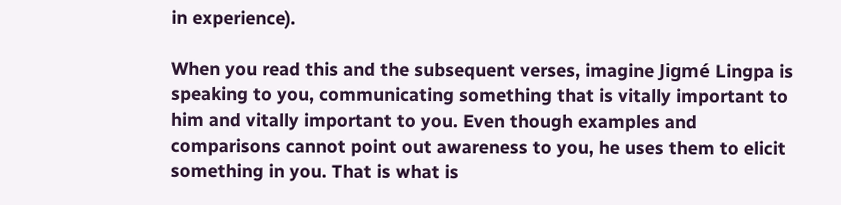in experience).

When you read this and the subsequent verses, imagine Jigmé Lingpa is speaking to you, communicating something that is vitally important to him and vitally important to you. Even though examples and comparisons cannot point out awareness to you, he uses them to elicit something in you. That is what is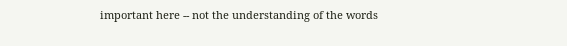important here -- not the understanding of the words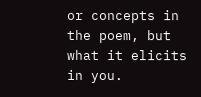or concepts in the poem, but what it elicits in you.